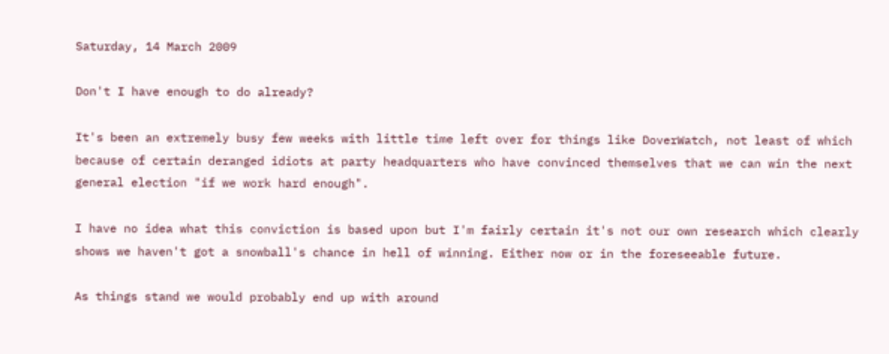Saturday, 14 March 2009

Don't I have enough to do already?

It's been an extremely busy few weeks with little time left over for things like DoverWatch, not least of which because of certain deranged idiots at party headquarters who have convinced themselves that we can win the next general election "if we work hard enough".

I have no idea what this conviction is based upon but I'm fairly certain it's not our own research which clearly shows we haven't got a snowball's chance in hell of winning. Either now or in the foreseeable future.

As things stand we would probably end up with around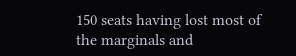150 seats having lost most of the marginals and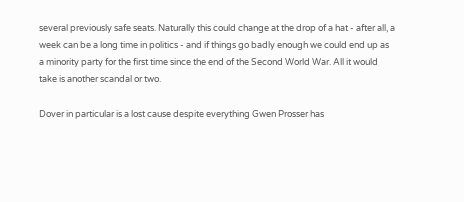several previously safe seats. Naturally this could change at the drop of a hat - after all, a week can be a long time in politics - and if things go badly enough we could end up as a minority party for the first time since the end of the Second World War. All it would take is another scandal or two.

Dover in particular is a lost cause despite everything Gwen Prosser has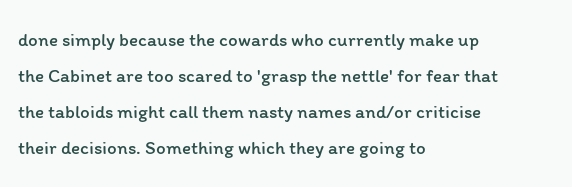done simply because the cowards who currently make up the Cabinet are too scared to 'grasp the nettle' for fear that the tabloids might call them nasty names and/or criticise their decisions. Something which they are going to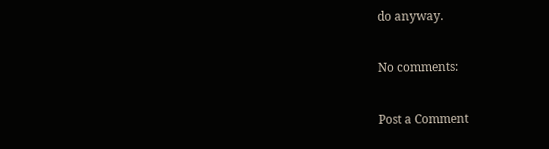do anyway.

No comments:

Post a Comment